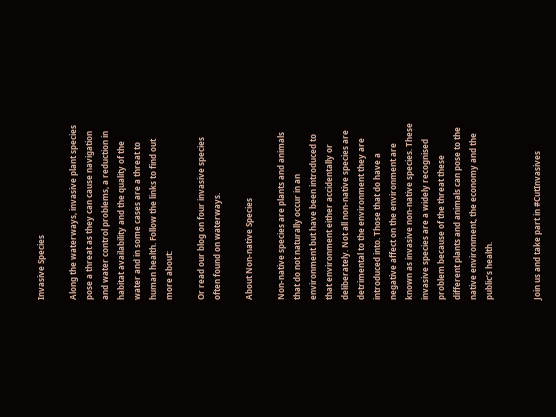Invasive Species

Along the waterways, invasive plant species pose a threat as they can cause navigation and water control problems, a reduction in habitat availability and the quality of the water and in some cases are a threat to human health. Follow the links to find out more about:

Or read our blog on four invasive species often found on waterways.

About Non-native Species

Non-native species are plants and animals that do not naturally occur in an environment but have been introduced to that environment either accidentally or deliberately. Not all non-native species are detrimental to the environment they are introduced into. Those that do have a negative affect on the environment are known as invasive non-native species. These invasive species are a widely recognised problem because of the threat these different plants and animals can pose to the native environment, the economy and the public’s health.


Join us and take part in #CutInvasives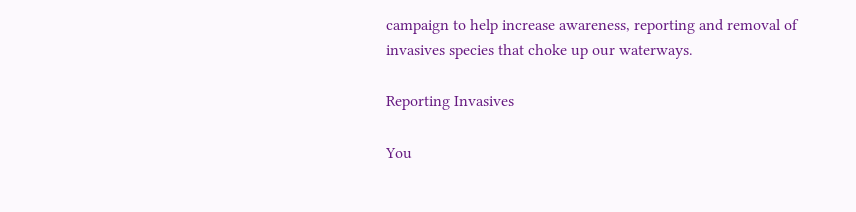campaign to help increase awareness, reporting and removal of invasives species that choke up our waterways.

Reporting Invasives

You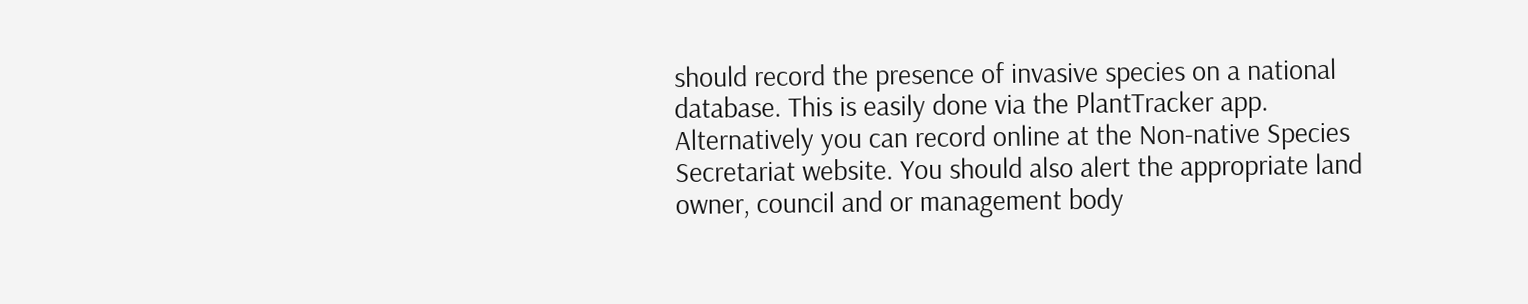should record the presence of invasive species on a national database. This is easily done via the PlantTracker app.  Alternatively you can record online at the Non-native Species Secretariat website. You should also alert the appropriate land owner, council and or management body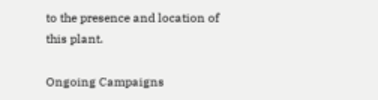to the presence and location of this plant.

Ongoing Campaigns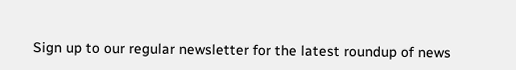Sign up to our regular newsletter for the latest roundup of news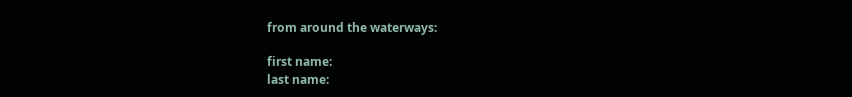from around the waterways:

first name:
last name: